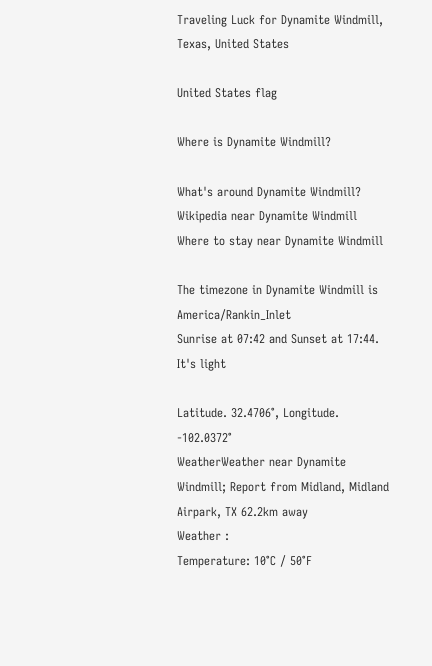Traveling Luck for Dynamite Windmill, Texas, United States

United States flag

Where is Dynamite Windmill?

What's around Dynamite Windmill?
Wikipedia near Dynamite Windmill
Where to stay near Dynamite Windmill

The timezone in Dynamite Windmill is America/Rankin_Inlet
Sunrise at 07:42 and Sunset at 17:44. It's light

Latitude. 32.4706°, Longitude. -102.0372°
WeatherWeather near Dynamite Windmill; Report from Midland, Midland Airpark, TX 62.2km away
Weather :
Temperature: 10°C / 50°F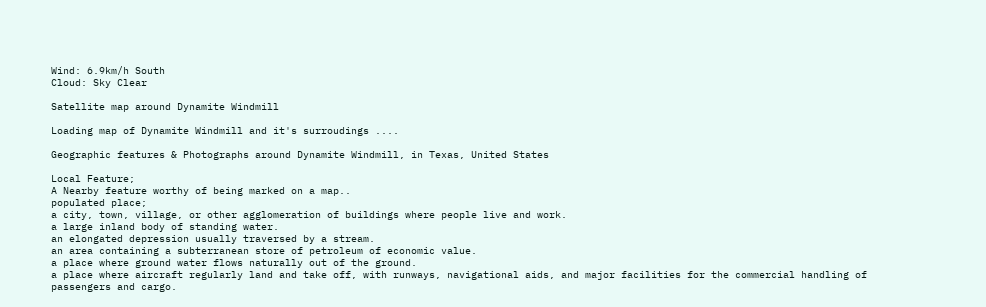Wind: 6.9km/h South
Cloud: Sky Clear

Satellite map around Dynamite Windmill

Loading map of Dynamite Windmill and it's surroudings ....

Geographic features & Photographs around Dynamite Windmill, in Texas, United States

Local Feature;
A Nearby feature worthy of being marked on a map..
populated place;
a city, town, village, or other agglomeration of buildings where people live and work.
a large inland body of standing water.
an elongated depression usually traversed by a stream.
an area containing a subterranean store of petroleum of economic value.
a place where ground water flows naturally out of the ground.
a place where aircraft regularly land and take off, with runways, navigational aids, and major facilities for the commercial handling of passengers and cargo.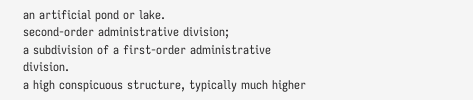an artificial pond or lake.
second-order administrative division;
a subdivision of a first-order administrative division.
a high conspicuous structure, typically much higher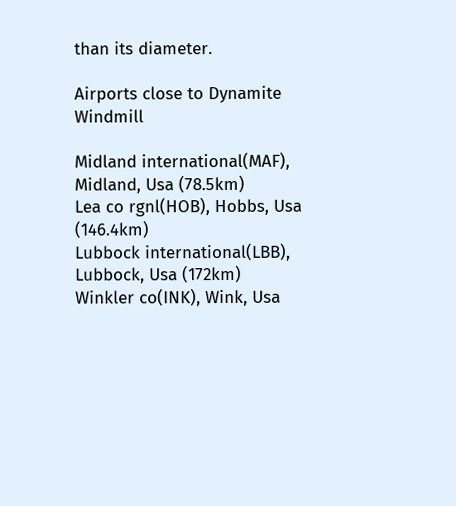than its diameter.

Airports close to Dynamite Windmill

Midland international(MAF), Midland, Usa (78.5km)
Lea co rgnl(HOB), Hobbs, Usa (146.4km)
Lubbock international(LBB), Lubbock, Usa (172km)
Winkler co(INK), Wink, Usa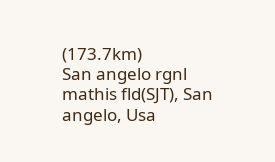(173.7km)
San angelo rgnl mathis fld(SJT), San angelo, Usa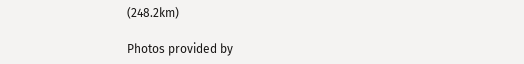(248.2km)

Photos provided by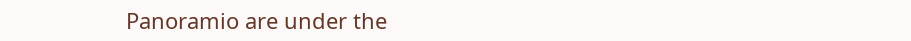Panoramio are under the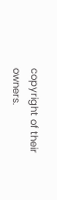copyright of their owners.